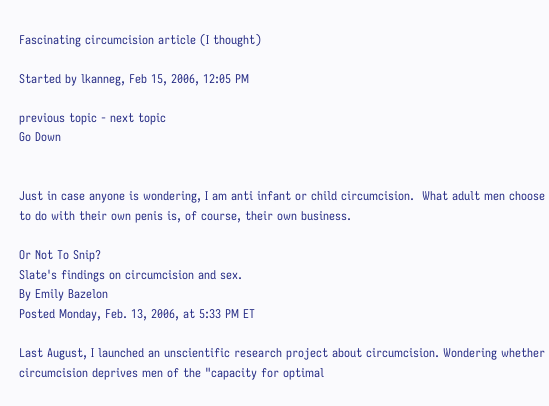Fascinating circumcision article (I thought)

Started by lkanneg, Feb 15, 2006, 12:05 PM

previous topic - next topic
Go Down


Just in case anyone is wondering, I am anti infant or child circumcision.  What adult men choose to do with their own penis is, of course, their own business.

Or Not To Snip?
Slate's findings on circumcision and sex.
By Emily Bazelon
Posted Monday, Feb. 13, 2006, at 5:33 PM ET

Last August, I launched an unscientific research project about circumcision. Wondering whether circumcision deprives men of the "capacity for optimal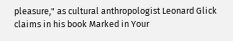pleasure," as cultural anthropologist Leonard Glick claims in his book Marked in Your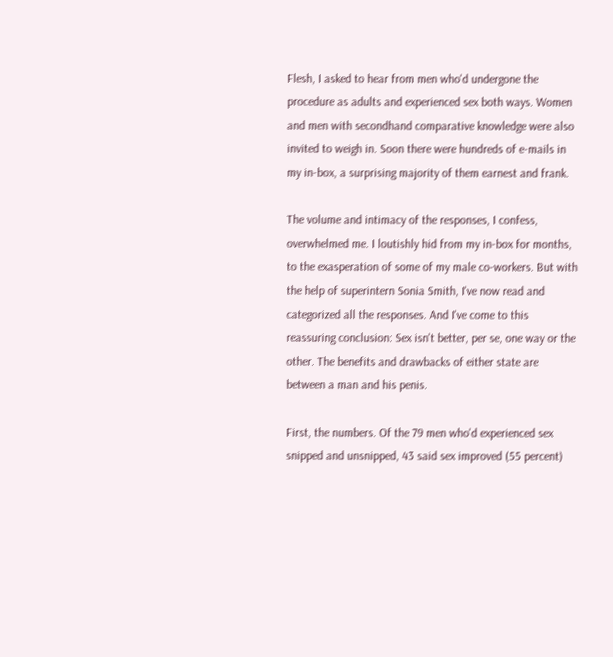Flesh, I asked to hear from men who'd undergone the procedure as adults and experienced sex both ways. Women and men with secondhand comparative knowledge were also invited to weigh in. Soon there were hundreds of e-mails in my in-box, a surprising majority of them earnest and frank.

The volume and intimacy of the responses, I confess, overwhelmed me. I loutishly hid from my in-box for months, to the exasperation of some of my male co-workers. But with the help of superintern Sonia Smith, I've now read and categorized all the responses. And I've come to this reassuring conclusion: Sex isn't better, per se, one way or the other. The benefits and drawbacks of either state are between a man and his penis.

First, the numbers. Of the 79 men who'd experienced sex snipped and unsnipped, 43 said sex improved (55 percent)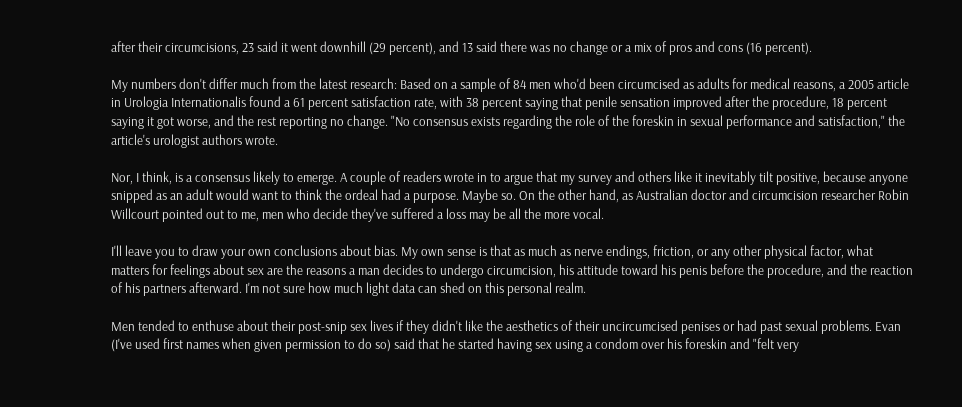after their circumcisions, 23 said it went downhill (29 percent), and 13 said there was no change or a mix of pros and cons (16 percent).

My numbers don't differ much from the latest research: Based on a sample of 84 men who'd been circumcised as adults for medical reasons, a 2005 article in Urologia Internationalis found a 61 percent satisfaction rate, with 38 percent saying that penile sensation improved after the procedure, 18 percent saying it got worse, and the rest reporting no change. "No consensus exists regarding the role of the foreskin in sexual performance and satisfaction," the article's urologist authors wrote.

Nor, I think, is a consensus likely to emerge. A couple of readers wrote in to argue that my survey and others like it inevitably tilt positive, because anyone snipped as an adult would want to think the ordeal had a purpose. Maybe so. On the other hand, as Australian doctor and circumcision researcher Robin Willcourt pointed out to me, men who decide they've suffered a loss may be all the more vocal.

I'll leave you to draw your own conclusions about bias. My own sense is that as much as nerve endings, friction, or any other physical factor, what matters for feelings about sex are the reasons a man decides to undergo circumcision, his attitude toward his penis before the procedure, and the reaction of his partners afterward. I'm not sure how much light data can shed on this personal realm.

Men tended to enthuse about their post-snip sex lives if they didn't like the aesthetics of their uncircumcised penises or had past sexual problems. Evan (I've used first names when given permission to do so) said that he started having sex using a condom over his foreskin and "felt very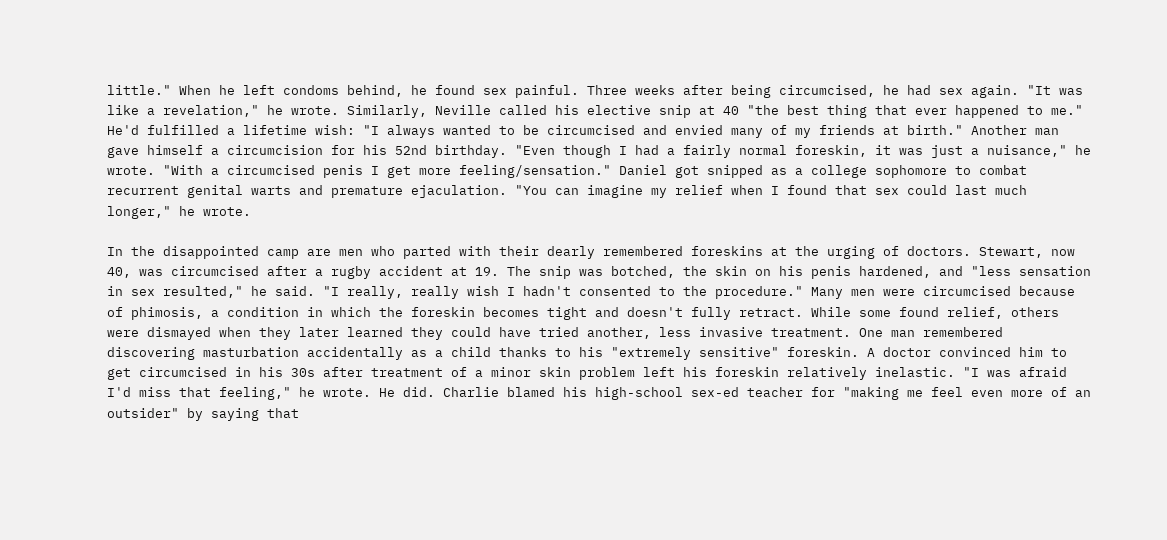little." When he left condoms behind, he found sex painful. Three weeks after being circumcised, he had sex again. "It was like a revelation," he wrote. Similarly, Neville called his elective snip at 40 "the best thing that ever happened to me." He'd fulfilled a lifetime wish: "I always wanted to be circumcised and envied many of my friends at birth." Another man gave himself a circumcision for his 52nd birthday. "Even though I had a fairly normal foreskin, it was just a nuisance," he wrote. "With a circumcised penis I get more feeling/sensation." Daniel got snipped as a college sophomore to combat recurrent genital warts and premature ejaculation. "You can imagine my relief when I found that sex could last much longer," he wrote.

In the disappointed camp are men who parted with their dearly remembered foreskins at the urging of doctors. Stewart, now 40, was circumcised after a rugby accident at 19. The snip was botched, the skin on his penis hardened, and "less sensation in sex resulted," he said. "I really, really wish I hadn't consented to the procedure." Many men were circumcised because of phimosis, a condition in which the foreskin becomes tight and doesn't fully retract. While some found relief, others were dismayed when they later learned they could have tried another, less invasive treatment. One man remembered discovering masturbation accidentally as a child thanks to his "extremely sensitive" foreskin. A doctor convinced him to get circumcised in his 30s after treatment of a minor skin problem left his foreskin relatively inelastic. "I was afraid I'd miss that feeling," he wrote. He did. Charlie blamed his high-school sex-ed teacher for "making me feel even more of an outsider" by saying that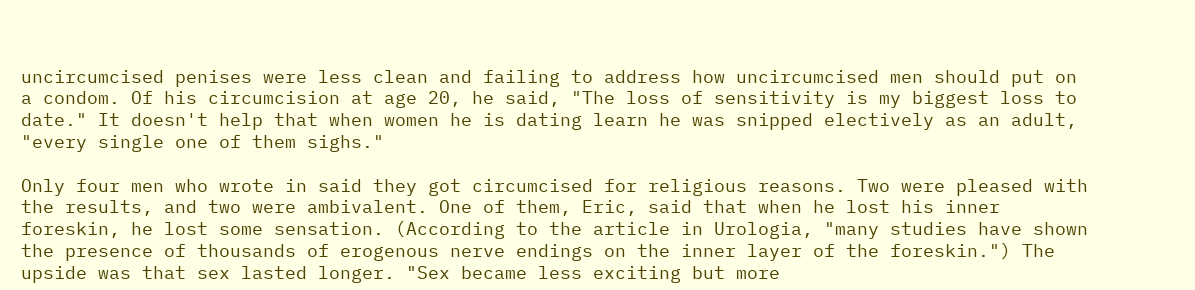uncircumcised penises were less clean and failing to address how uncircumcised men should put on a condom. Of his circumcision at age 20, he said, "The loss of sensitivity is my biggest loss to date." It doesn't help that when women he is dating learn he was snipped electively as an adult, "every single one of them sighs."

Only four men who wrote in said they got circumcised for religious reasons. Two were pleased with the results, and two were ambivalent. One of them, Eric, said that when he lost his inner foreskin, he lost some sensation. (According to the article in Urologia, "many studies have shown the presence of thousands of erogenous nerve endings on the inner layer of the foreskin.") The upside was that sex lasted longer. "Sex became less exciting but more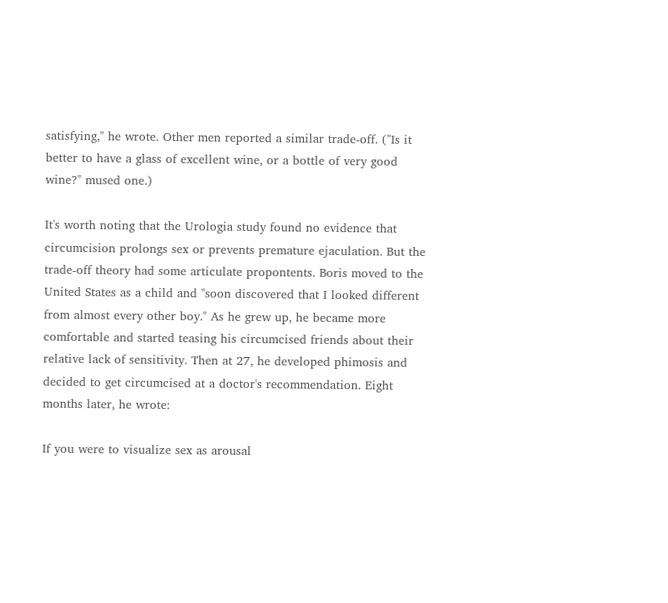satisfying," he wrote. Other men reported a similar trade-off. ("Is it better to have a glass of excellent wine, or a bottle of very good wine?" mused one.)

It's worth noting that the Urologia study found no evidence that circumcision prolongs sex or prevents premature ejaculation. But the trade-off theory had some articulate propontents. Boris moved to the United States as a child and "soon discovered that I looked different from almost every other boy." As he grew up, he became more comfortable and started teasing his circumcised friends about their relative lack of sensitivity. Then at 27, he developed phimosis and decided to get circumcised at a doctor's recommendation. Eight months later, he wrote:

If you were to visualize sex as arousal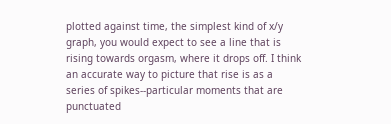plotted against time, the simplest kind of x/y graph, you would expect to see a line that is rising towards orgasm, where it drops off. I think an accurate way to picture that rise is as a series of spikes--particular moments that are punctuated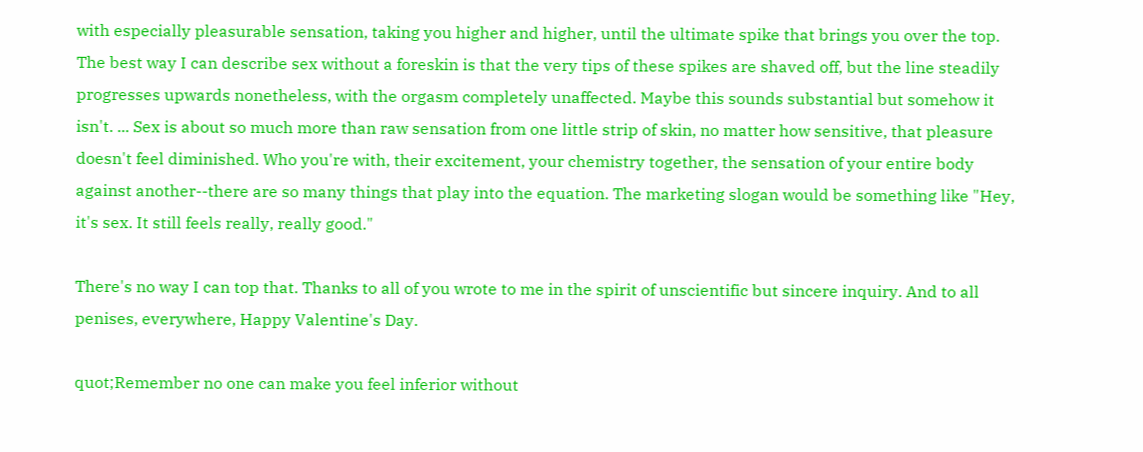with especially pleasurable sensation, taking you higher and higher, until the ultimate spike that brings you over the top. The best way I can describe sex without a foreskin is that the very tips of these spikes are shaved off, but the line steadily progresses upwards nonetheless, with the orgasm completely unaffected. Maybe this sounds substantial but somehow it isn't. ... Sex is about so much more than raw sensation from one little strip of skin, no matter how sensitive, that pleasure doesn't feel diminished. Who you're with, their excitement, your chemistry together, the sensation of your entire body against another--there are so many things that play into the equation. The marketing slogan would be something like "Hey, it's sex. It still feels really, really good."

There's no way I can top that. Thanks to all of you wrote to me in the spirit of unscientific but sincere inquiry. And to all penises, everywhere, Happy Valentine's Day.

quot;Remember no one can make you feel inferior without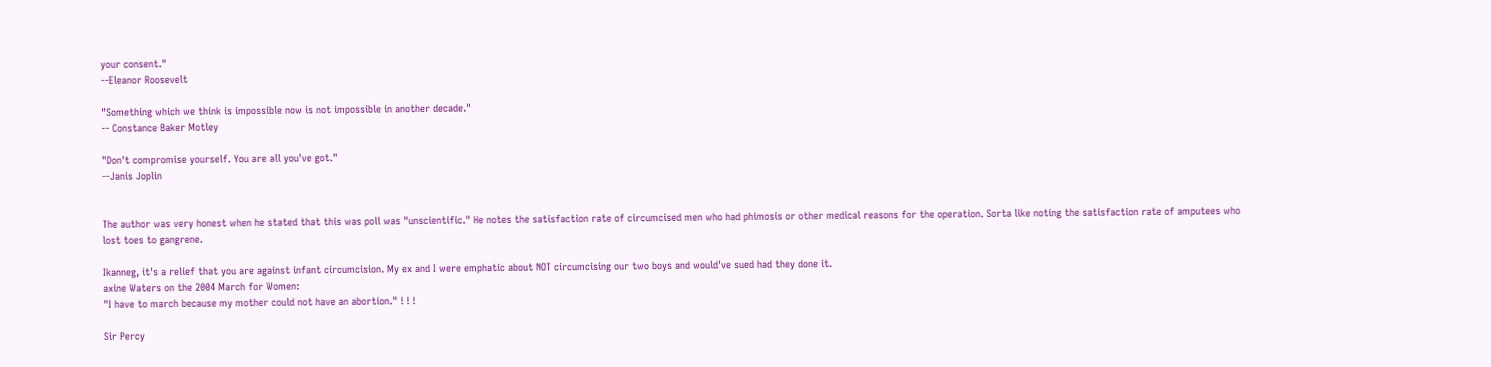your consent."
--Eleanor Roosevelt

"Something which we think is impossible now is not impossible in another decade."
-- Constance Baker Motley

"Don't compromise yourself. You are all you've got."
--Janis Joplin


The author was very honest when he stated that this was poll was "unscientific." He notes the satisfaction rate of circumcised men who had phimosis or other medical reasons for the operation. Sorta like noting the satisfaction rate of amputees who lost toes to gangrene.

Ikanneg, it's a relief that you are against infant circumcision. My ex and I were emphatic about NOT circumcising our two boys and would've sued had they done it.
axine Waters on the 2004 March for Women:
"I have to march because my mother could not have an abortion." ! ! !

Sir Percy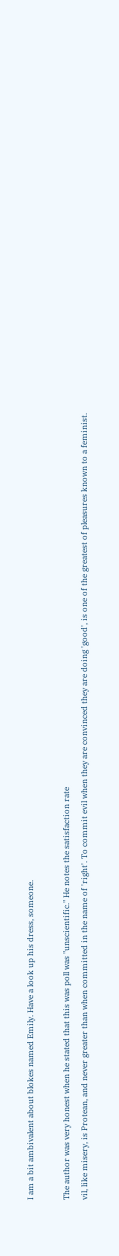I am a bit ambivalent about blokes named Emily. Have a look up his dress, someone.

The author was very honest when he stated that this was poll was "unscientific." He notes the satisfaction rate
vil, like misery, is Protean, and never greater than when committed in the name of 'right'. To commit evil when they are convinced they are doing 'good', is one of the greatest of pleasures known to a feminist.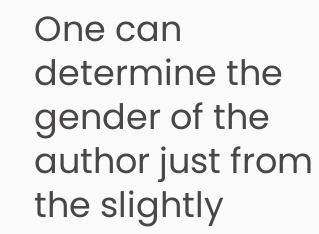One can determine the gender of the author just from the slightly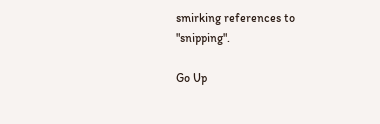smirking references to "snipping".

Go Up